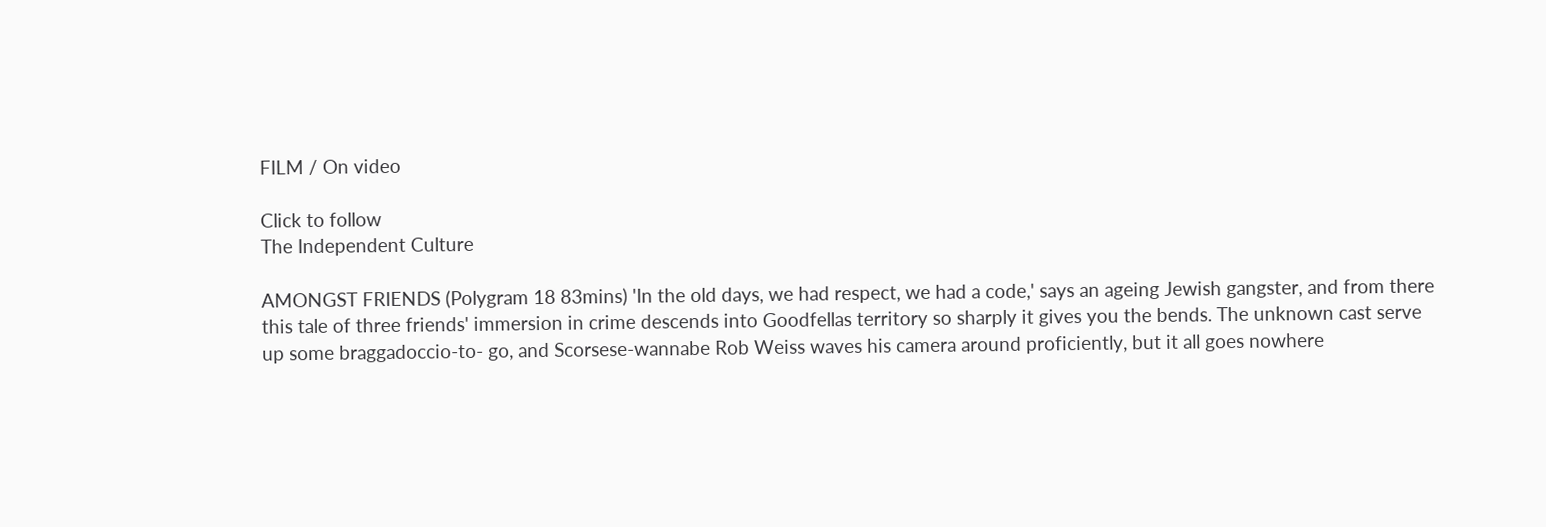FILM / On video

Click to follow
The Independent Culture

AMONGST FRIENDS (Polygram 18 83mins) 'In the old days, we had respect, we had a code,' says an ageing Jewish gangster, and from there this tale of three friends' immersion in crime descends into Goodfellas territory so sharply it gives you the bends. The unknown cast serve up some braggadoccio-to- go, and Scorsese-wannabe Rob Weiss waves his camera around proficiently, but it all goes nowhere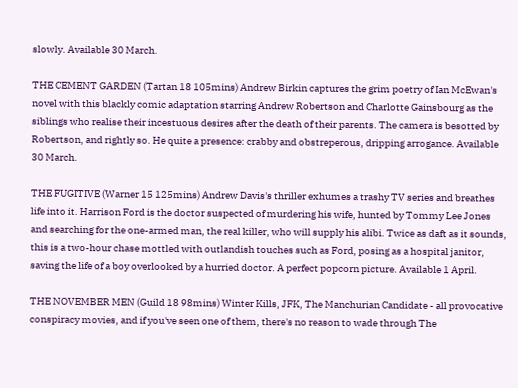slowly. Available 30 March.

THE CEMENT GARDEN (Tartan 18 105mins) Andrew Birkin captures the grim poetry of Ian McEwan's novel with this blackly comic adaptation starring Andrew Robertson and Charlotte Gainsbourg as the siblings who realise their incestuous desires after the death of their parents. The camera is besotted by Robertson, and rightly so. He quite a presence: crabby and obstreperous, dripping arrogance. Available 30 March.

THE FUGITIVE (Warner 15 125mins) Andrew Davis's thriller exhumes a trashy TV series and breathes life into it. Harrison Ford is the doctor suspected of murdering his wife, hunted by Tommy Lee Jones and searching for the one-armed man, the real killer, who will supply his alibi. Twice as daft as it sounds, this is a two-hour chase mottled with outlandish touches such as Ford, posing as a hospital janitor, saving the life of a boy overlooked by a hurried doctor. A perfect popcorn picture. Available 1 April.

THE NOVEMBER MEN (Guild 18 98mins) Winter Kills, JFK, The Manchurian Candidate - all provocative conspiracy movies, and if you've seen one of them, there's no reason to wade through The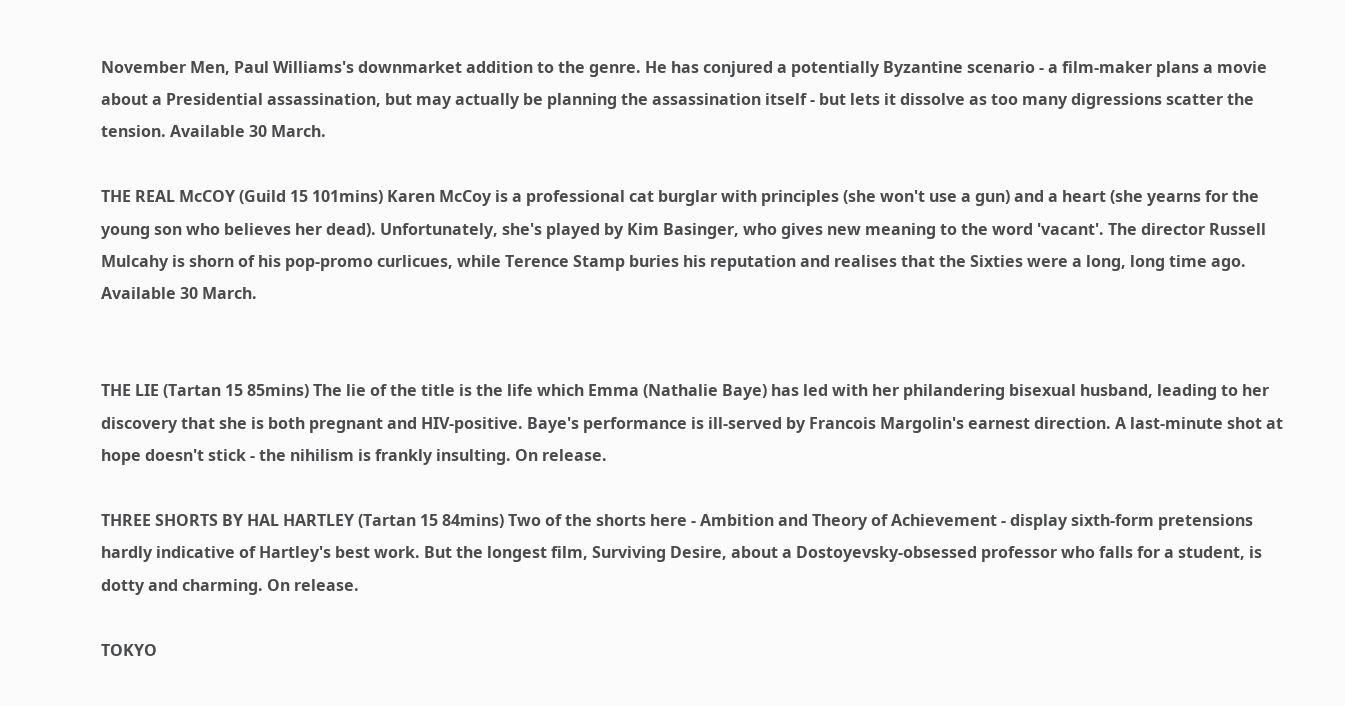November Men, Paul Williams's downmarket addition to the genre. He has conjured a potentially Byzantine scenario - a film-maker plans a movie about a Presidential assassination, but may actually be planning the assassination itself - but lets it dissolve as too many digressions scatter the tension. Available 30 March.

THE REAL McCOY (Guild 15 101mins) Karen McCoy is a professional cat burglar with principles (she won't use a gun) and a heart (she yearns for the young son who believes her dead). Unfortunately, she's played by Kim Basinger, who gives new meaning to the word 'vacant'. The director Russell Mulcahy is shorn of his pop-promo curlicues, while Terence Stamp buries his reputation and realises that the Sixties were a long, long time ago. Available 30 March.


THE LIE (Tartan 15 85mins) The lie of the title is the life which Emma (Nathalie Baye) has led with her philandering bisexual husband, leading to her discovery that she is both pregnant and HIV-positive. Baye's performance is ill-served by Francois Margolin's earnest direction. A last-minute shot at hope doesn't stick - the nihilism is frankly insulting. On release.

THREE SHORTS BY HAL HARTLEY (Tartan 15 84mins) Two of the shorts here - Ambition and Theory of Achievement - display sixth-form pretensions hardly indicative of Hartley's best work. But the longest film, Surviving Desire, about a Dostoyevsky-obsessed professor who falls for a student, is dotty and charming. On release.

TOKYO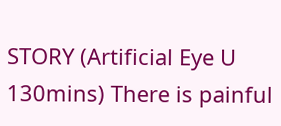STORY (Artificial Eye U 130mins) There is painful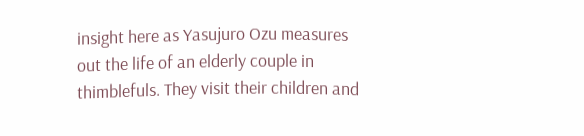insight here as Yasujuro Ozu measures out the life of an elderly couple in thimblefuls. They visit their children and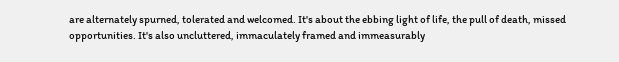are alternately spurned, tolerated and welcomed. It's about the ebbing light of life, the pull of death, missed opportunities. It's also uncluttered, immaculately framed and immeasurably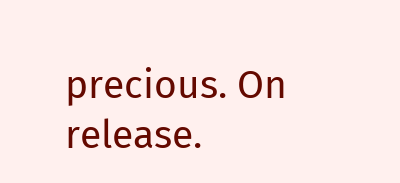precious. On release.